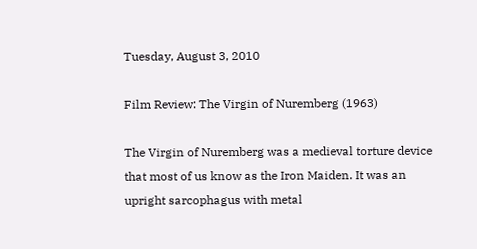Tuesday, August 3, 2010

Film Review: The Virgin of Nuremberg (1963)

The Virgin of Nuremberg was a medieval torture device that most of us know as the Iron Maiden. It was an upright sarcophagus with metal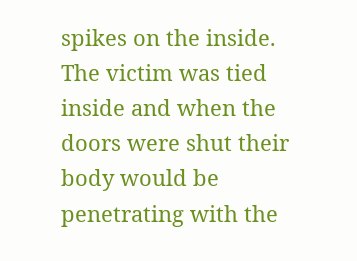spikes on the inside. The victim was tied inside and when the doors were shut their body would be penetrating with the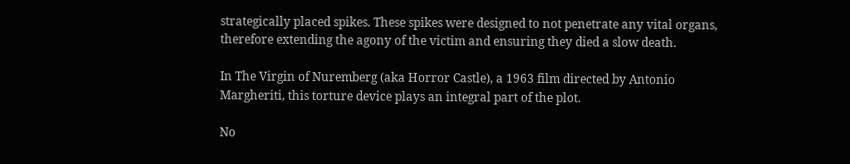strategically placed spikes. These spikes were designed to not penetrate any vital organs, therefore extending the agony of the victim and ensuring they died a slow death.

In The Virgin of Nuremberg (aka Horror Castle), a 1963 film directed by Antonio Margheriti, this torture device plays an integral part of the plot.

No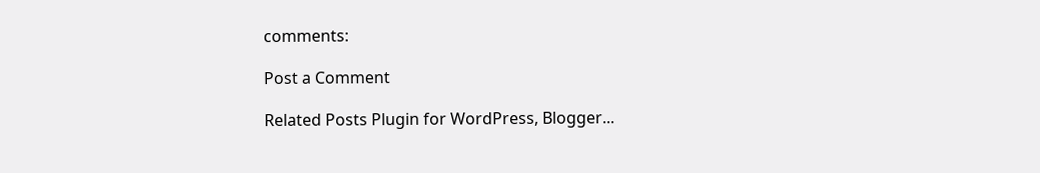comments:

Post a Comment

Related Posts Plugin for WordPress, Blogger...